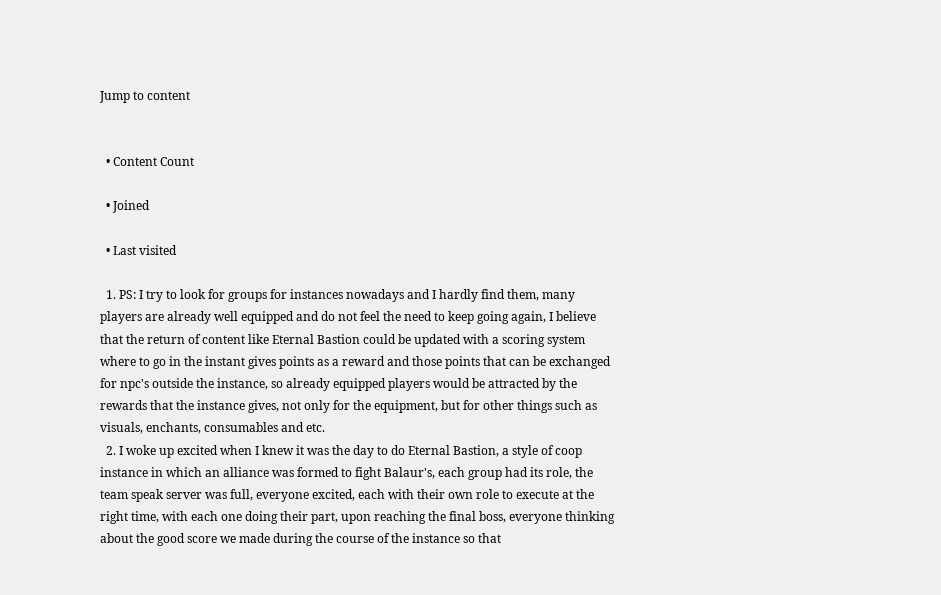Jump to content


  • Content Count

  • Joined

  • Last visited

  1. PS: I try to look for groups for instances nowadays and I hardly find them, many players are already well equipped and do not feel the need to keep going again, I believe that the return of content like Eternal Bastion could be updated with a scoring system where to go in the instant gives points as a reward and those points that can be exchanged for npc's outside the instance, so already equipped players would be attracted by the rewards that the instance gives, not only for the equipment, but for other things such as visuals, enchants, consumables and etc.
  2. I woke up excited when I knew it was the day to do Eternal Bastion, a style of coop instance in which an alliance was formed to fight Balaur's, each group had its role, the team speak server was full, everyone excited, each with their own role to execute at the right time, with each one doing their part, upon reaching the final boss, everyone thinking about the good score we made during the course of the instance so that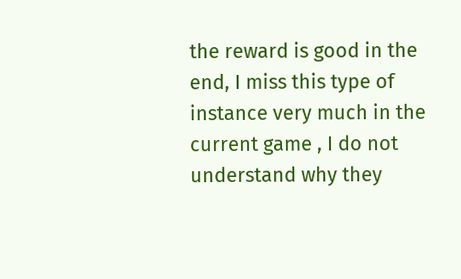the reward is good in the end, I miss this type of instance very much in the current game , I do not understand why they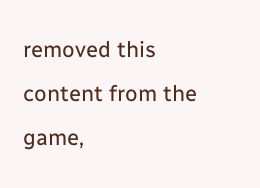removed this content from the game,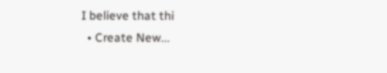I believe that thi
  • Create New...